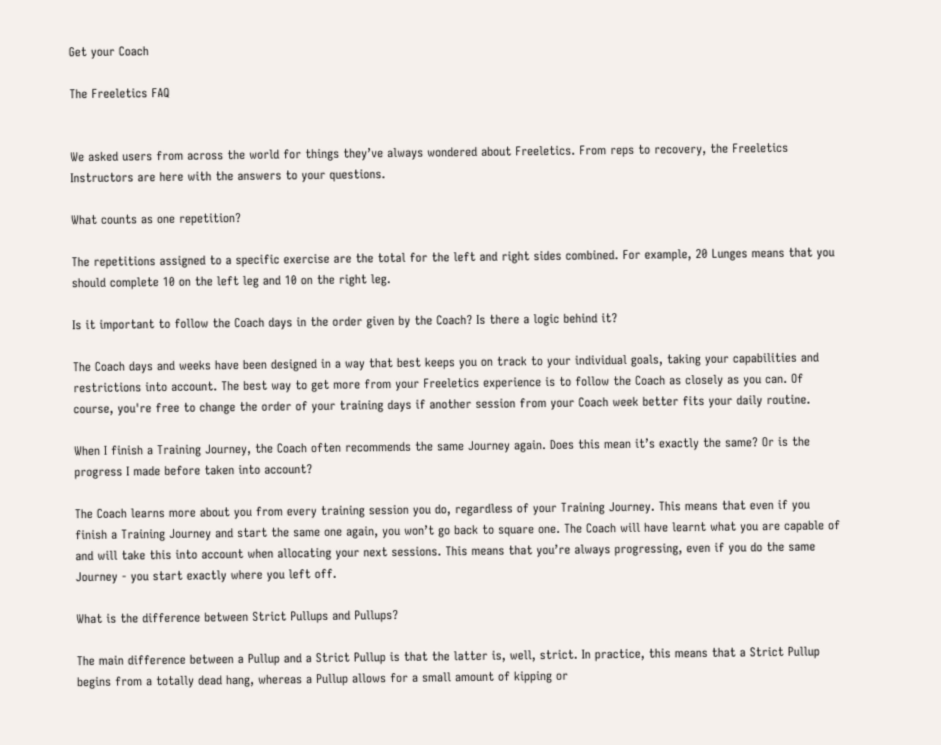Get your Coach

The Freeletics FAQ


We asked users from across the world for things they’ve always wondered about Freeletics. From reps to recovery, the Freeletics Instructors are here with the answers to your questions.

What counts as one repetition?

The repetitions assigned to a specific exercise are the total for the left and right sides combined. For example, 20 Lunges means that you should complete 10 on the left leg and 10 on the right leg.

Is it important to follow the Coach days in the order given by the Coach? Is there a logic behind it?

The Coach days and weeks have been designed in a way that best keeps you on track to your individual goals, taking your capabilities and restrictions into account. The best way to get more from your Freeletics experience is to follow the Coach as closely as you can. Of course, you're free to change the order of your training days if another session from your Coach week better fits your daily routine.

When I finish a Training Journey, the Coach often recommends the same Journey again. Does this mean it’s exactly the same? Or is the progress I made before taken into account?

The Coach learns more about you from every training session you do, regardless of your Training Journey. This means that even if you finish a Training Journey and start the same one again, you won’t go back to square one. The Coach will have learnt what you are capable of and will take this into account when allocating your next sessions. This means that you’re always progressing, even if you do the same Journey - you start exactly where you left off.

What is the difference between Strict Pullups and Pullups?

The main difference between a Pullup and a Strict Pullup is that the latter is, well, strict. In practice, this means that a Strict Pullup begins from a totally dead hang, whereas a Pullup allows for a small amount of kipping or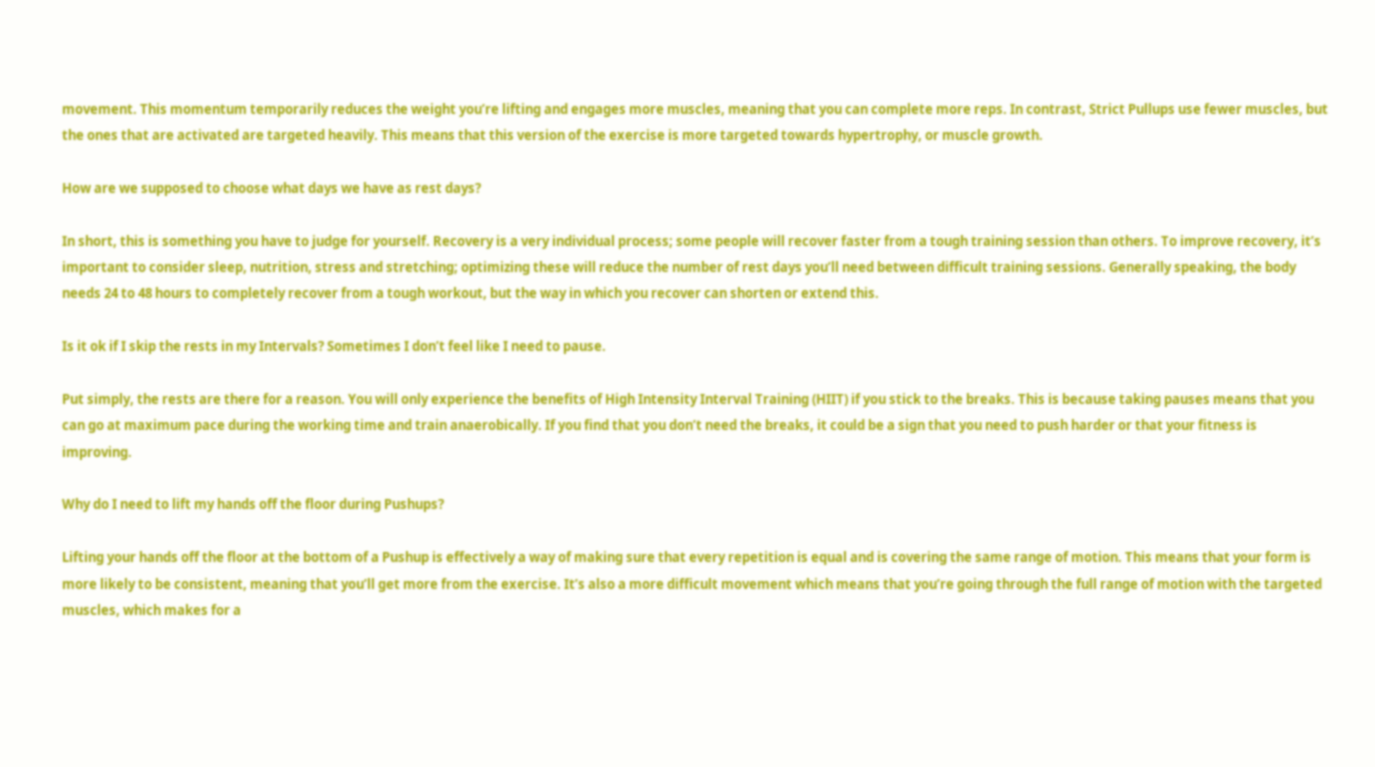movement. This momentum temporarily reduces the weight you’re lifting and engages more muscles, meaning that you can complete more reps. In contrast, Strict Pullups use fewer muscles, but the ones that are activated are targeted heavily. This means that this version of the exercise is more targeted towards hypertrophy, or muscle growth.

How are we supposed to choose what days we have as rest days?

In short, this is something you have to judge for yourself. Recovery is a very individual process; some people will recover faster from a tough training session than others. To improve recovery, it’s important to consider sleep, nutrition, stress and stretching; optimizing these will reduce the number of rest days you’ll need between difficult training sessions. Generally speaking, the body needs 24 to 48 hours to completely recover from a tough workout, but the way in which you recover can shorten or extend this.

Is it ok if I skip the rests in my Intervals? Sometimes I don’t feel like I need to pause.

Put simply, the rests are there for a reason. You will only experience the benefits of High Intensity Interval Training (HIIT) if you stick to the breaks. This is because taking pauses means that you can go at maximum pace during the working time and train anaerobically. If you find that you don’t need the breaks, it could be a sign that you need to push harder or that your fitness is improving.

Why do I need to lift my hands off the floor during Pushups?

Lifting your hands off the floor at the bottom of a Pushup is effectively a way of making sure that every repetition is equal and is covering the same range of motion. This means that your form is more likely to be consistent, meaning that you’ll get more from the exercise. It’s also a more difficult movement which means that you’re going through the full range of motion with the targeted muscles, which makes for a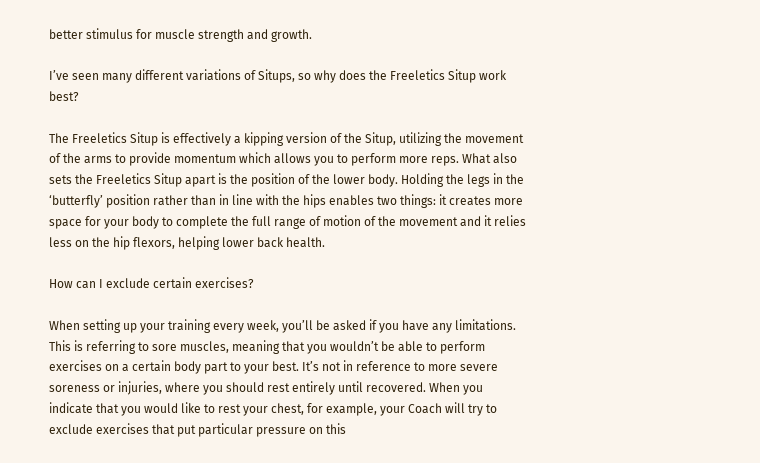better stimulus for muscle strength and growth.

I’ve seen many different variations of Situps, so why does the Freeletics Situp work best?

The Freeletics Situp is effectively a kipping version of the Situp, utilizing the movement of the arms to provide momentum which allows you to perform more reps. What also sets the Freeletics Situp apart is the position of the lower body. Holding the legs in the ‘butterfly’ position rather than in line with the hips enables two things: it creates more space for your body to complete the full range of motion of the movement and it relies less on the hip flexors, helping lower back health.

How can I exclude certain exercises?

When setting up your training every week, you’ll be asked if you have any limitations. This is referring to sore muscles, meaning that you wouldn’t be able to perform exercises on a certain body part to your best. It’s not in reference to more severe soreness or injuries, where you should rest entirely until recovered. When you indicate that you would like to rest your chest, for example, your Coach will try to exclude exercises that put particular pressure on this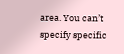area. You can’t specify specific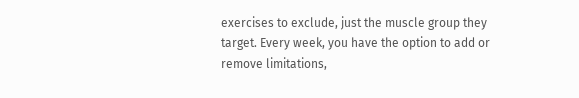exercises to exclude, just the muscle group they target. Every week, you have the option to add or remove limitations,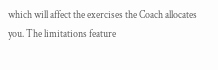which will affect the exercises the Coach allocates you. The limitations feature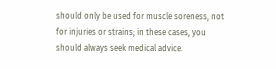should only be used for muscle soreness, not for injuries or strains; in these cases, you should always seek medical advice.